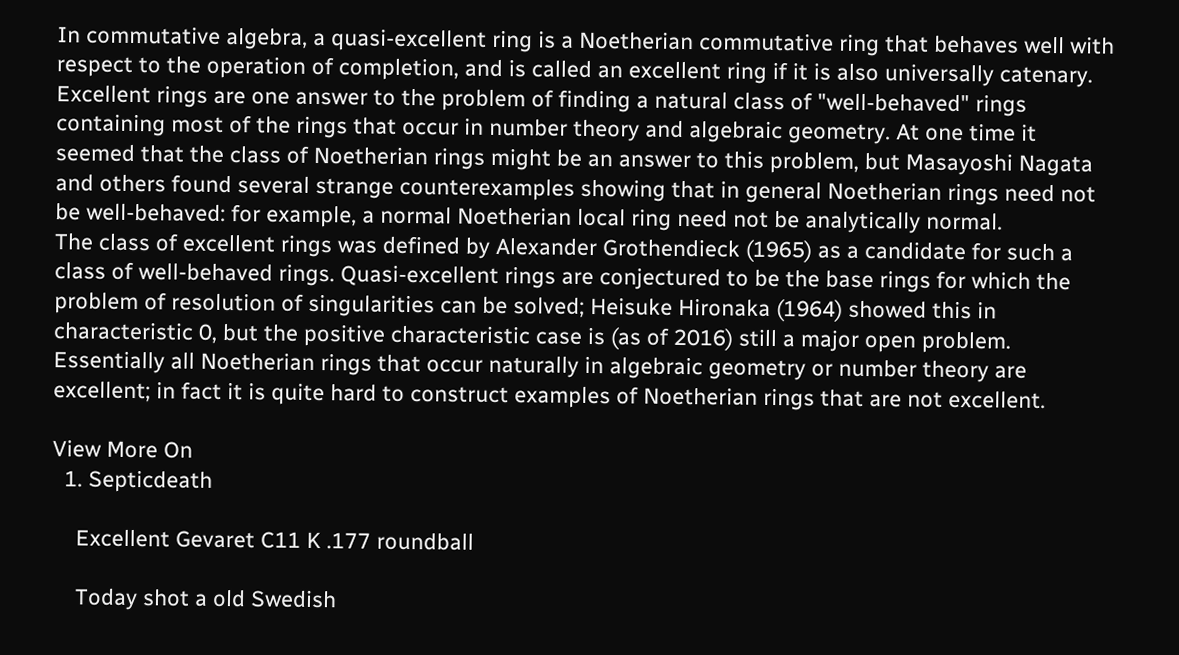In commutative algebra, a quasi-excellent ring is a Noetherian commutative ring that behaves well with respect to the operation of completion, and is called an excellent ring if it is also universally catenary. Excellent rings are one answer to the problem of finding a natural class of "well-behaved" rings containing most of the rings that occur in number theory and algebraic geometry. At one time it seemed that the class of Noetherian rings might be an answer to this problem, but Masayoshi Nagata and others found several strange counterexamples showing that in general Noetherian rings need not be well-behaved: for example, a normal Noetherian local ring need not be analytically normal.
The class of excellent rings was defined by Alexander Grothendieck (1965) as a candidate for such a class of well-behaved rings. Quasi-excellent rings are conjectured to be the base rings for which the problem of resolution of singularities can be solved; Heisuke Hironaka (1964) showed this in characteristic 0, but the positive characteristic case is (as of 2016) still a major open problem. Essentially all Noetherian rings that occur naturally in algebraic geometry or number theory are excellent; in fact it is quite hard to construct examples of Noetherian rings that are not excellent.

View More On
  1. Septicdeath

    Excellent Gevaret C11 K .177 roundball

    Today shot a old Swedish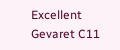Excellent Gevaret C11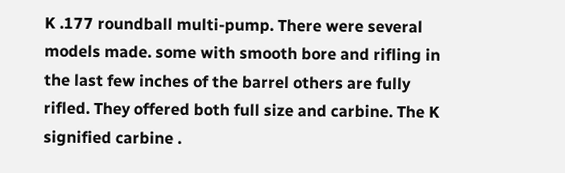K .177 roundball multi-pump. There were several models made. some with smooth bore and rifling in the last few inches of the barrel others are fully rifled. They offered both full size and carbine. The K signified carbine .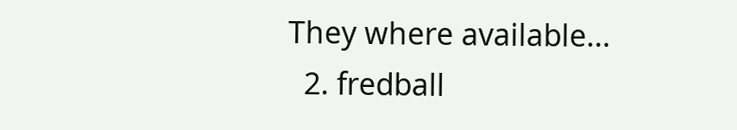They where available...
  2. fredball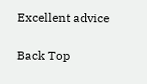Excellent advice

Back Top